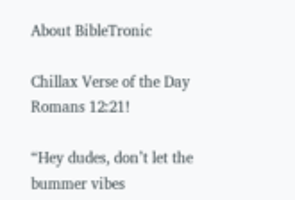About BibleTronic

Chillax Verse of the Day Romans 12:21!

“Hey dudes, don’t let the bummer vibes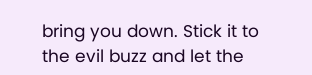bring you down. Stick it to the evil buzz and let the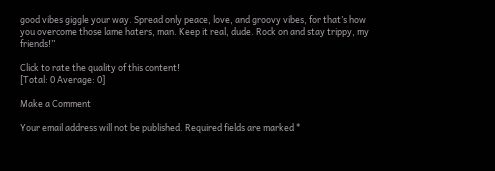good vibes giggle your way. Spread only peace, love, and groovy vibes, for that’s how you overcome those lame haters, man. Keep it real, dude. Rock on and stay trippy, my friends!”

Click to rate the quality of this content!
[Total: 0 Average: 0]

Make a Comment

Your email address will not be published. Required fields are marked *